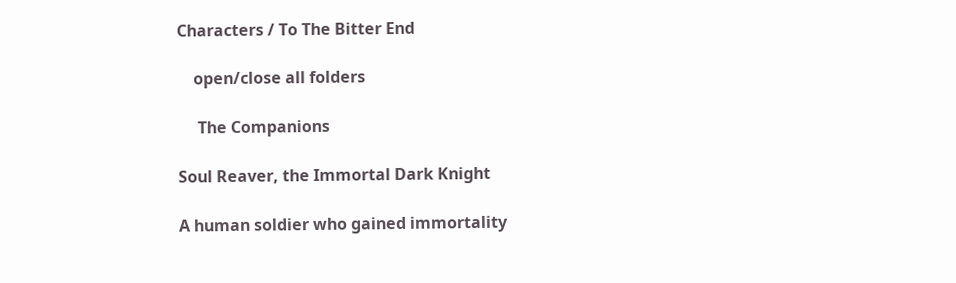Characters / To The Bitter End

    open/close all folders

     The Companions

Soul Reaver, the Immortal Dark Knight

A human soldier who gained immortality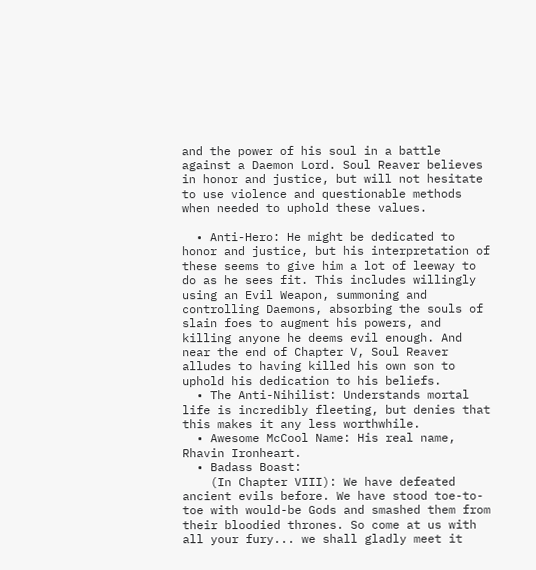and the power of his soul in a battle against a Daemon Lord. Soul Reaver believes in honor and justice, but will not hesitate to use violence and questionable methods when needed to uphold these values.

  • Anti-Hero: He might be dedicated to honor and justice, but his interpretation of these seems to give him a lot of leeway to do as he sees fit. This includes willingly using an Evil Weapon, summoning and controlling Daemons, absorbing the souls of slain foes to augment his powers, and killing anyone he deems evil enough. And near the end of Chapter V, Soul Reaver alludes to having killed his own son to uphold his dedication to his beliefs.
  • The Anti-Nihilist: Understands mortal life is incredibly fleeting, but denies that this makes it any less worthwhile.
  • Awesome McCool Name: His real name, Rhavin Ironheart.
  • Badass Boast:
    (In Chapter VIII): We have defeated ancient evils before. We have stood toe-to-toe with would-be Gods and smashed them from their bloodied thrones. So come at us with all your fury... we shall gladly meet it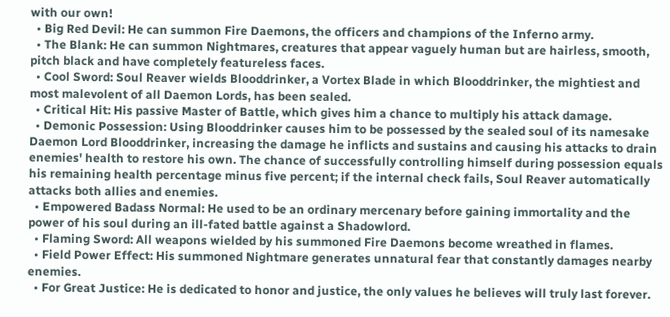with our own!
  • Big Red Devil: He can summon Fire Daemons, the officers and champions of the Inferno army.
  • The Blank: He can summon Nightmares, creatures that appear vaguely human but are hairless, smooth, pitch black and have completely featureless faces.
  • Cool Sword: Soul Reaver wields Blooddrinker, a Vortex Blade in which Blooddrinker, the mightiest and most malevolent of all Daemon Lords, has been sealed.
  • Critical Hit: His passive Master of Battle, which gives him a chance to multiply his attack damage.
  • Demonic Possession: Using Blooddrinker causes him to be possessed by the sealed soul of its namesake Daemon Lord Blooddrinker, increasing the damage he inflicts and sustains and causing his attacks to drain enemies' health to restore his own. The chance of successfully controlling himself during possession equals his remaining health percentage minus five percent; if the internal check fails, Soul Reaver automatically attacks both allies and enemies.
  • Empowered Badass Normal: He used to be an ordinary mercenary before gaining immortality and the power of his soul during an ill-fated battle against a Shadowlord.
  • Flaming Sword: All weapons wielded by his summoned Fire Daemons become wreathed in flames.
  • Field Power Effect: His summoned Nightmare generates unnatural fear that constantly damages nearby enemies.
  • For Great Justice: He is dedicated to honor and justice, the only values he believes will truly last forever.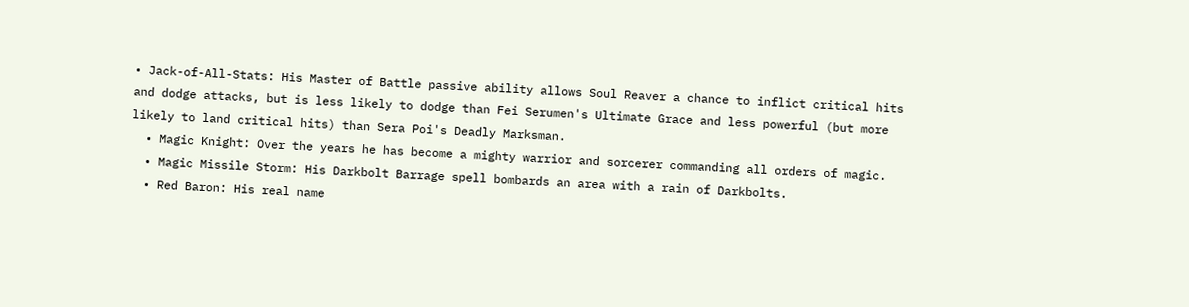• Jack-of-All-Stats: His Master of Battle passive ability allows Soul Reaver a chance to inflict critical hits and dodge attacks, but is less likely to dodge than Fei Serumen's Ultimate Grace and less powerful (but more likely to land critical hits) than Sera Poi's Deadly Marksman.
  • Magic Knight: Over the years he has become a mighty warrior and sorcerer commanding all orders of magic.
  • Magic Missile Storm: His Darkbolt Barrage spell bombards an area with a rain of Darkbolts.
  • Red Baron: His real name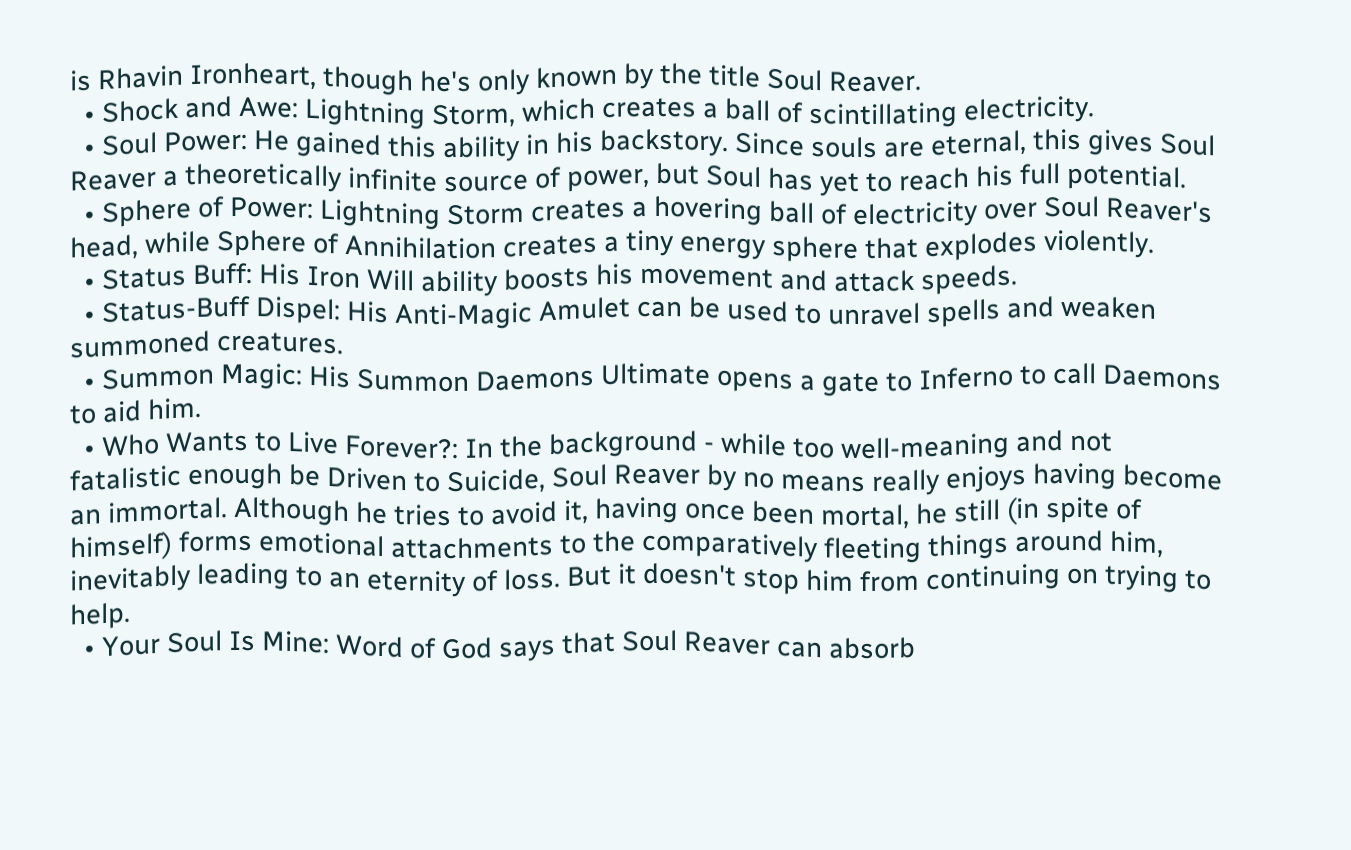is Rhavin Ironheart, though he's only known by the title Soul Reaver.
  • Shock and Awe: Lightning Storm, which creates a ball of scintillating electricity.
  • Soul Power: He gained this ability in his backstory. Since souls are eternal, this gives Soul Reaver a theoretically infinite source of power, but Soul has yet to reach his full potential.
  • Sphere of Power: Lightning Storm creates a hovering ball of electricity over Soul Reaver's head, while Sphere of Annihilation creates a tiny energy sphere that explodes violently.
  • Status Buff: His Iron Will ability boosts his movement and attack speeds.
  • Status-Buff Dispel: His Anti-Magic Amulet can be used to unravel spells and weaken summoned creatures.
  • Summon Magic: His Summon Daemons Ultimate opens a gate to Inferno to call Daemons to aid him.
  • Who Wants to Live Forever?: In the background - while too well-meaning and not fatalistic enough be Driven to Suicide, Soul Reaver by no means really enjoys having become an immortal. Although he tries to avoid it, having once been mortal, he still (in spite of himself) forms emotional attachments to the comparatively fleeting things around him, inevitably leading to an eternity of loss. But it doesn't stop him from continuing on trying to help.
  • Your Soul Is Mine: Word of God says that Soul Reaver can absorb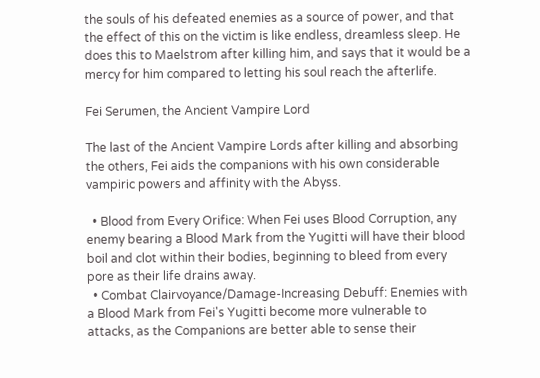the souls of his defeated enemies as a source of power, and that the effect of this on the victim is like endless, dreamless sleep. He does this to Maelstrom after killing him, and says that it would be a mercy for him compared to letting his soul reach the afterlife.

Fei Serumen, the Ancient Vampire Lord

The last of the Ancient Vampire Lords after killing and absorbing the others, Fei aids the companions with his own considerable vampiric powers and affinity with the Abyss.

  • Blood from Every Orifice: When Fei uses Blood Corruption, any enemy bearing a Blood Mark from the Yugitti will have their blood boil and clot within their bodies, beginning to bleed from every pore as their life drains away.
  • Combat Clairvoyance/Damage-Increasing Debuff: Enemies with a Blood Mark from Fei's Yugitti become more vulnerable to attacks, as the Companions are better able to sense their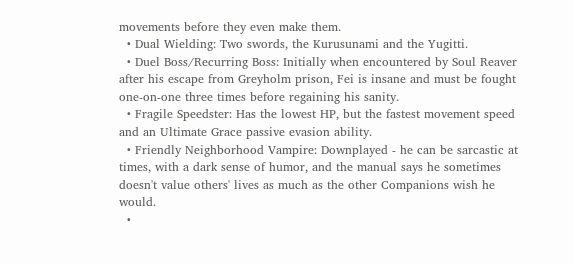movements before they even make them.
  • Dual Wielding: Two swords, the Kurusunami and the Yugitti.
  • Duel Boss/Recurring Boss: Initially when encountered by Soul Reaver after his escape from Greyholm prison, Fei is insane and must be fought one-on-one three times before regaining his sanity.
  • Fragile Speedster: Has the lowest HP, but the fastest movement speed and an Ultimate Grace passive evasion ability.
  • Friendly Neighborhood Vampire: Downplayed - he can be sarcastic at times, with a dark sense of humor, and the manual says he sometimes doesn't value others' lives as much as the other Companions wish he would.
  •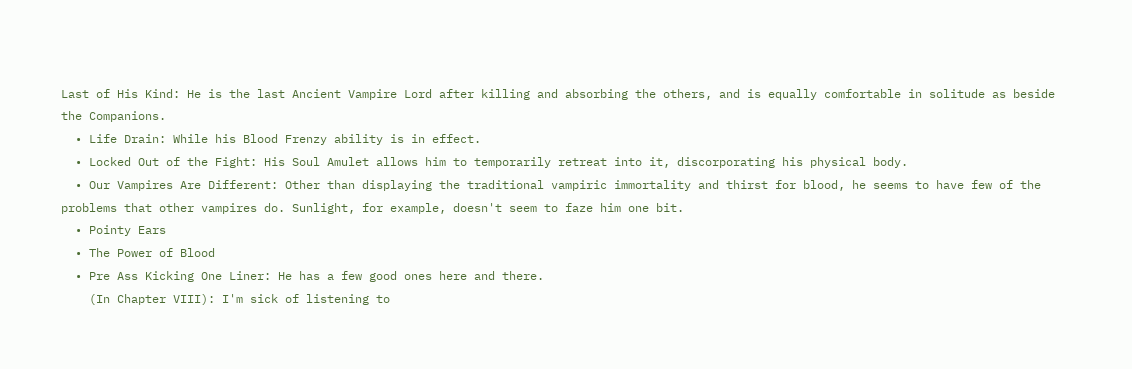Last of His Kind: He is the last Ancient Vampire Lord after killing and absorbing the others, and is equally comfortable in solitude as beside the Companions.
  • Life Drain: While his Blood Frenzy ability is in effect.
  • Locked Out of the Fight: His Soul Amulet allows him to temporarily retreat into it, discorporating his physical body.
  • Our Vampires Are Different: Other than displaying the traditional vampiric immortality and thirst for blood, he seems to have few of the problems that other vampires do. Sunlight, for example, doesn't seem to faze him one bit.
  • Pointy Ears
  • The Power of Blood
  • Pre Ass Kicking One Liner: He has a few good ones here and there.
    (In Chapter VIII): I'm sick of listening to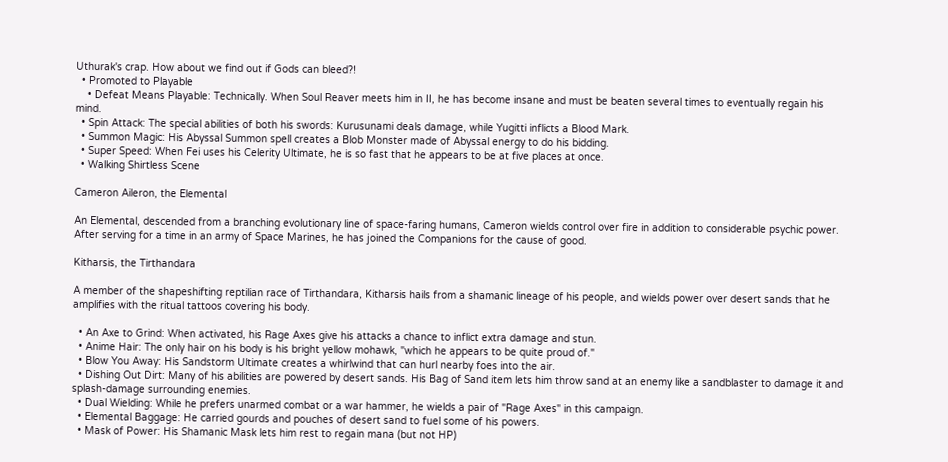Uthurak's crap. How about we find out if Gods can bleed?!
  • Promoted to Playable
    • Defeat Means Playable: Technically. When Soul Reaver meets him in II, he has become insane and must be beaten several times to eventually regain his mind.
  • Spin Attack: The special abilities of both his swords: Kurusunami deals damage, while Yugitti inflicts a Blood Mark.
  • Summon Magic: His Abyssal Summon spell creates a Blob Monster made of Abyssal energy to do his bidding.
  • Super Speed: When Fei uses his Celerity Ultimate, he is so fast that he appears to be at five places at once.
  • Walking Shirtless Scene

Cameron Aileron, the Elemental

An Elemental, descended from a branching evolutionary line of space-faring humans, Cameron wields control over fire in addition to considerable psychic power. After serving for a time in an army of Space Marines, he has joined the Companions for the cause of good.

Kitharsis, the Tirthandara

A member of the shapeshifting reptilian race of Tirthandara, Kitharsis hails from a shamanic lineage of his people, and wields power over desert sands that he amplifies with the ritual tattoos covering his body.

  • An Axe to Grind: When activated, his Rage Axes give his attacks a chance to inflict extra damage and stun.
  • Anime Hair: The only hair on his body is his bright yellow mohawk, "which he appears to be quite proud of."
  • Blow You Away: His Sandstorm Ultimate creates a whirlwind that can hurl nearby foes into the air.
  • Dishing Out Dirt: Many of his abilities are powered by desert sands. His Bag of Sand item lets him throw sand at an enemy like a sandblaster to damage it and splash-damage surrounding enemies.
  • Dual Wielding: While he prefers unarmed combat or a war hammer, he wields a pair of "Rage Axes" in this campaign.
  • Elemental Baggage: He carried gourds and pouches of desert sand to fuel some of his powers.
  • Mask of Power: His Shamanic Mask lets him rest to regain mana (but not HP)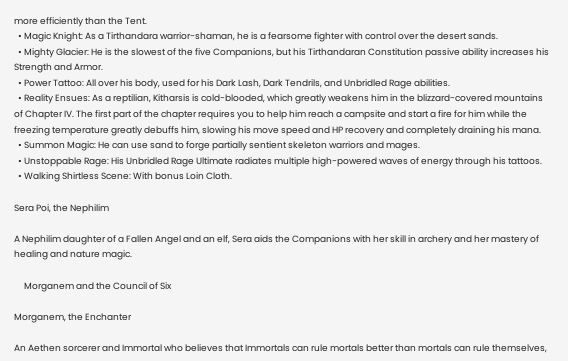more efficiently than the Tent.
  • Magic Knight: As a Tirthandara warrior-shaman, he is a fearsome fighter with control over the desert sands.
  • Mighty Glacier: He is the slowest of the five Companions, but his Tirthandaran Constitution passive ability increases his Strength and Armor.
  • Power Tattoo: All over his body, used for his Dark Lash, Dark Tendrils, and Unbridled Rage abilities.
  • Reality Ensues: As a reptilian, Kitharsis is cold-blooded, which greatly weakens him in the blizzard-covered mountains of Chapter IV. The first part of the chapter requires you to help him reach a campsite and start a fire for him while the freezing temperature greatly debuffs him, slowing his move speed and HP recovery and completely draining his mana.
  • Summon Magic: He can use sand to forge partially sentient skeleton warriors and mages.
  • Unstoppable Rage: His Unbridled Rage Ultimate radiates multiple high-powered waves of energy through his tattoos.
  • Walking Shirtless Scene: With bonus Loin Cloth.

Sera Poi, the Nephilim

A Nephilim daughter of a Fallen Angel and an elf, Sera aids the Companions with her skill in archery and her mastery of healing and nature magic.

     Morganem and the Council of Six

Morganem, the Enchanter

An Aethen sorcerer and Immortal who believes that Immortals can rule mortals better than mortals can rule themselves,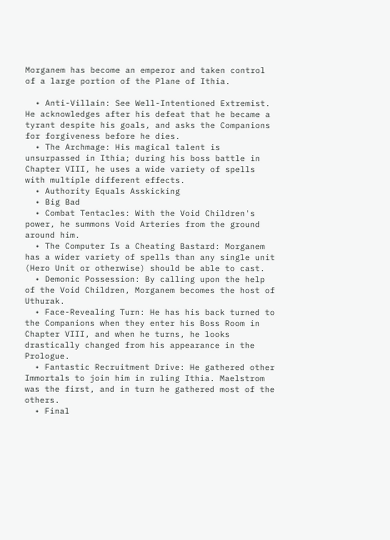Morganem has become an emperor and taken control of a large portion of the Plane of Ithia.

  • Anti-Villain: See Well-Intentioned Extremist. He acknowledges after his defeat that he became a tyrant despite his goals, and asks the Companions for forgiveness before he dies.
  • The Archmage: His magical talent is unsurpassed in Ithia; during his boss battle in Chapter VIII, he uses a wide variety of spells with multiple different effects.
  • Authority Equals Asskicking
  • Big Bad
  • Combat Tentacles: With the Void Children's power, he summons Void Arteries from the ground around him.
  • The Computer Is a Cheating Bastard: Morganem has a wider variety of spells than any single unit (Hero Unit or otherwise) should be able to cast.
  • Demonic Possession: By calling upon the help of the Void Children, Morganem becomes the host of Uthurak.
  • Face-Revealing Turn: He has his back turned to the Companions when they enter his Boss Room in Chapter VIII, and when he turns, he looks drastically changed from his appearance in the Prologue.
  • Fantastic Recruitment Drive: He gathered other Immortals to join him in ruling Ithia. Maelstrom was the first, and in turn he gathered most of the others.
  • Final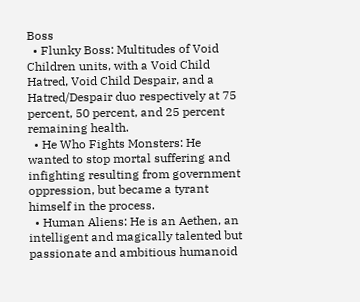Boss
  • Flunky Boss: Multitudes of Void Children units, with a Void Child Hatred, Void Child Despair, and a Hatred/Despair duo respectively at 75 percent, 50 percent, and 25 percent remaining health.
  • He Who Fights Monsters: He wanted to stop mortal suffering and infighting resulting from government oppression, but became a tyrant himself in the process.
  • Human Aliens: He is an Aethen, an intelligent and magically talented but passionate and ambitious humanoid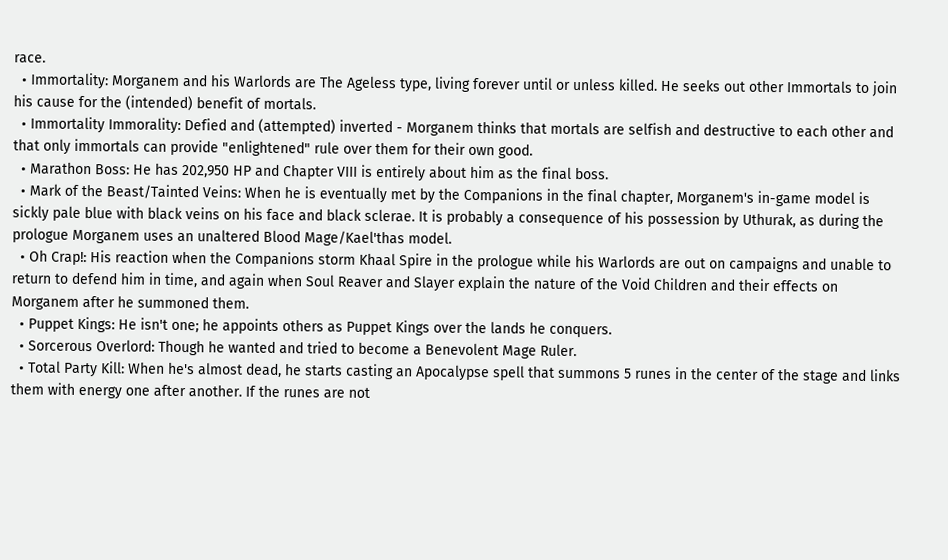race.
  • Immortality: Morganem and his Warlords are The Ageless type, living forever until or unless killed. He seeks out other Immortals to join his cause for the (intended) benefit of mortals.
  • Immortality Immorality: Defied and (attempted) inverted - Morganem thinks that mortals are selfish and destructive to each other and that only immortals can provide "enlightened" rule over them for their own good.
  • Marathon Boss: He has 202,950 HP and Chapter VIII is entirely about him as the final boss.
  • Mark of the Beast/Tainted Veins: When he is eventually met by the Companions in the final chapter, Morganem's in-game model is sickly pale blue with black veins on his face and black sclerae. It is probably a consequence of his possession by Uthurak, as during the prologue Morganem uses an unaltered Blood Mage/Kael'thas model.
  • Oh Crap!: His reaction when the Companions storm Khaal Spire in the prologue while his Warlords are out on campaigns and unable to return to defend him in time, and again when Soul Reaver and Slayer explain the nature of the Void Children and their effects on Morganem after he summoned them.
  • Puppet Kings: He isn't one; he appoints others as Puppet Kings over the lands he conquers.
  • Sorcerous Overlord: Though he wanted and tried to become a Benevolent Mage Ruler.
  • Total Party Kill: When he's almost dead, he starts casting an Apocalypse spell that summons 5 runes in the center of the stage and links them with energy one after another. If the runes are not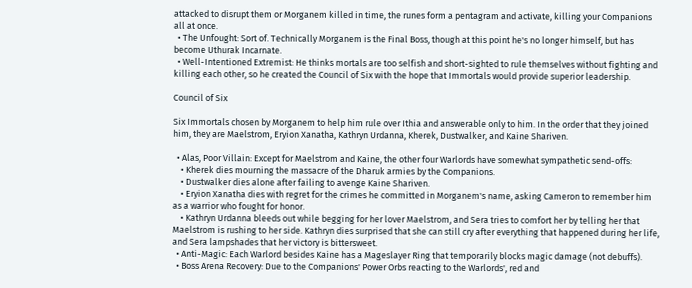attacked to disrupt them or Morganem killed in time, the runes form a pentagram and activate, killing your Companions all at once.
  • The Unfought: Sort of. Technically Morganem is the Final Boss, though at this point he's no longer himself, but has become Uthurak Incarnate.
  • Well-Intentioned Extremist: He thinks mortals are too selfish and short-sighted to rule themselves without fighting and killing each other, so he created the Council of Six with the hope that Immortals would provide superior leadership.

Council of Six

Six Immortals chosen by Morganem to help him rule over Ithia and answerable only to him. In the order that they joined him, they are Maelstrom, Eryion Xanatha, Kathryn Urdanna, Kherek, Dustwalker, and Kaine Shariven.

  • Alas, Poor Villain: Except for Maelstrom and Kaine, the other four Warlords have somewhat sympathetic send-offs:
    • Kherek dies mourning the massacre of the Dharuk armies by the Companions.
    • Dustwalker dies alone after failing to avenge Kaine Shariven.
    • Eryion Xanatha dies with regret for the crimes he committed in Morganem's name, asking Cameron to remember him as a warrior who fought for honor.
    • Kathryn Urdanna bleeds out while begging for her lover Maelstrom, and Sera tries to comfort her by telling her that Maelstrom is rushing to her side. Kathryn dies surprised that she can still cry after everything that happened during her life, and Sera lampshades that her victory is bittersweet.
  • Anti-Magic: Each Warlord besides Kaine has a Mageslayer Ring that temporarily blocks magic damage (not debuffs).
  • Boss Arena Recovery: Due to the Companions' Power Orbs reacting to the Warlords', red and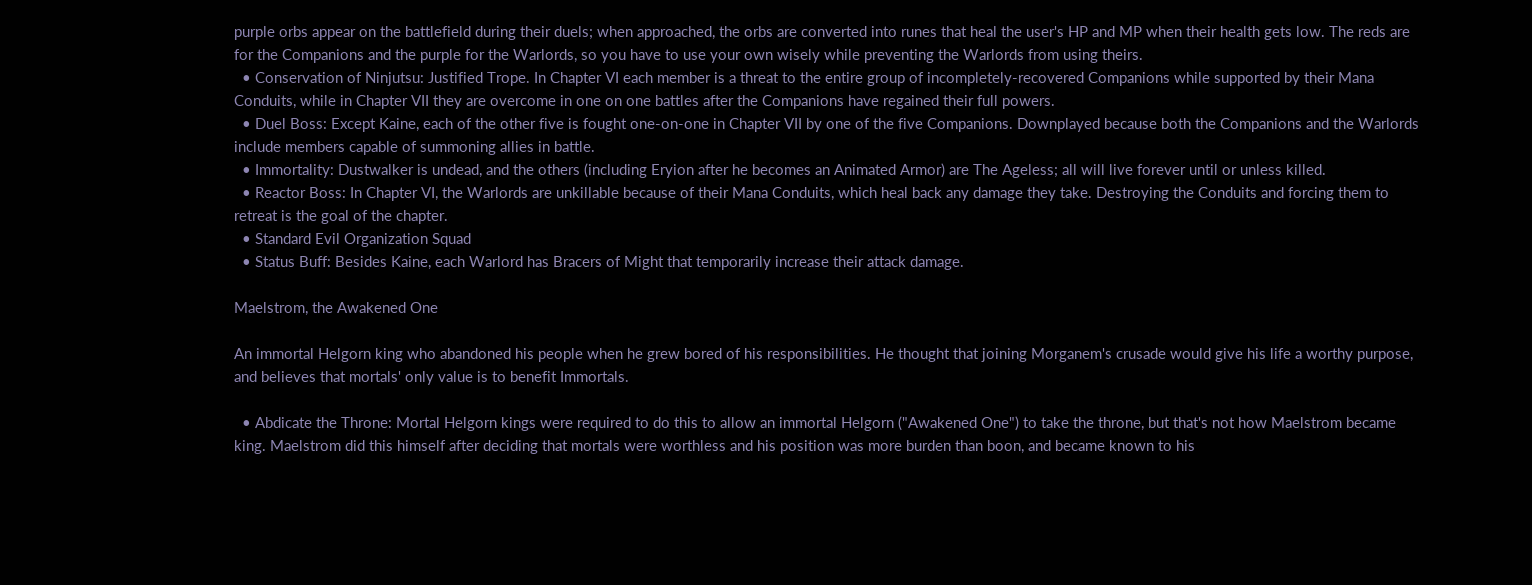purple orbs appear on the battlefield during their duels; when approached, the orbs are converted into runes that heal the user's HP and MP when their health gets low. The reds are for the Companions and the purple for the Warlords, so you have to use your own wisely while preventing the Warlords from using theirs.
  • Conservation of Ninjutsu: Justified Trope. In Chapter VI each member is a threat to the entire group of incompletely-recovered Companions while supported by their Mana Conduits, while in Chapter VII they are overcome in one on one battles after the Companions have regained their full powers.
  • Duel Boss: Except Kaine, each of the other five is fought one-on-one in Chapter VII by one of the five Companions. Downplayed because both the Companions and the Warlords include members capable of summoning allies in battle.
  • Immortality: Dustwalker is undead, and the others (including Eryion after he becomes an Animated Armor) are The Ageless; all will live forever until or unless killed.
  • Reactor Boss: In Chapter VI, the Warlords are unkillable because of their Mana Conduits, which heal back any damage they take. Destroying the Conduits and forcing them to retreat is the goal of the chapter.
  • Standard Evil Organization Squad
  • Status Buff: Besides Kaine, each Warlord has Bracers of Might that temporarily increase their attack damage.

Maelstrom, the Awakened One

An immortal Helgorn king who abandoned his people when he grew bored of his responsibilities. He thought that joining Morganem's crusade would give his life a worthy purpose, and believes that mortals' only value is to benefit Immortals.

  • Abdicate the Throne: Mortal Helgorn kings were required to do this to allow an immortal Helgorn ("Awakened One") to take the throne, but that's not how Maelstrom became king. Maelstrom did this himself after deciding that mortals were worthless and his position was more burden than boon, and became known to his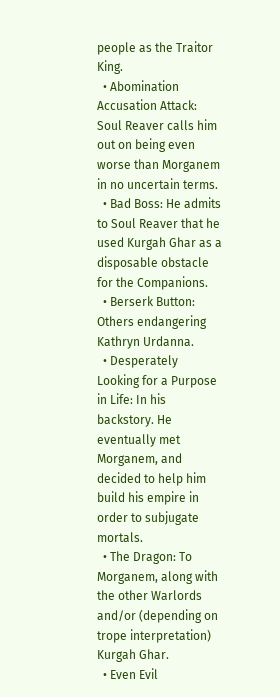people as the Traitor King.
  • Abomination Accusation Attack: Soul Reaver calls him out on being even worse than Morganem in no uncertain terms.
  • Bad Boss: He admits to Soul Reaver that he used Kurgah Ghar as a disposable obstacle for the Companions.
  • Berserk Button: Others endangering Kathryn Urdanna.
  • Desperately Looking for a Purpose in Life: In his backstory. He eventually met Morganem, and decided to help him build his empire in order to subjugate mortals.
  • The Dragon: To Morganem, along with the other Warlords and/or (depending on trope interpretation) Kurgah Ghar.
  • Even Evil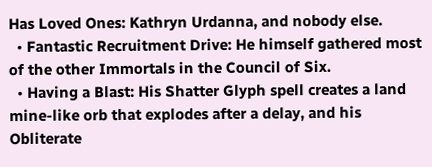Has Loved Ones: Kathryn Urdanna, and nobody else.
  • Fantastic Recruitment Drive: He himself gathered most of the other Immortals in the Council of Six.
  • Having a Blast: His Shatter Glyph spell creates a land mine-like orb that explodes after a delay, and his Obliterate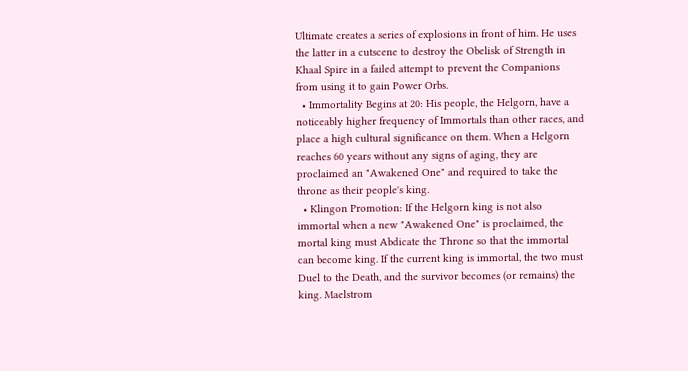Ultimate creates a series of explosions in front of him. He uses the latter in a cutscene to destroy the Obelisk of Strength in Khaal Spire in a failed attempt to prevent the Companions from using it to gain Power Orbs.
  • Immortality Begins at 20: His people, the Helgorn, have a noticeably higher frequency of Immortals than other races, and place a high cultural significance on them. When a Helgorn reaches 60 years without any signs of aging, they are proclaimed an "Awakened One" and required to take the throne as their people's king.
  • Klingon Promotion: If the Helgorn king is not also immortal when a new "Awakened One" is proclaimed, the mortal king must Abdicate the Throne so that the immortal can become king. If the current king is immortal, the two must Duel to the Death, and the survivor becomes (or remains) the king. Maelstrom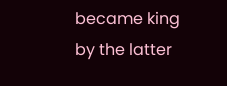became king by the latter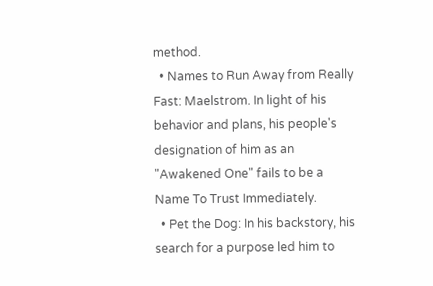method.
  • Names to Run Away from Really Fast: Maelstrom. In light of his behavior and plans, his people's designation of him as an "Awakened One" fails to be a Name To Trust Immediately.
  • Pet the Dog: In his backstory, his search for a purpose led him to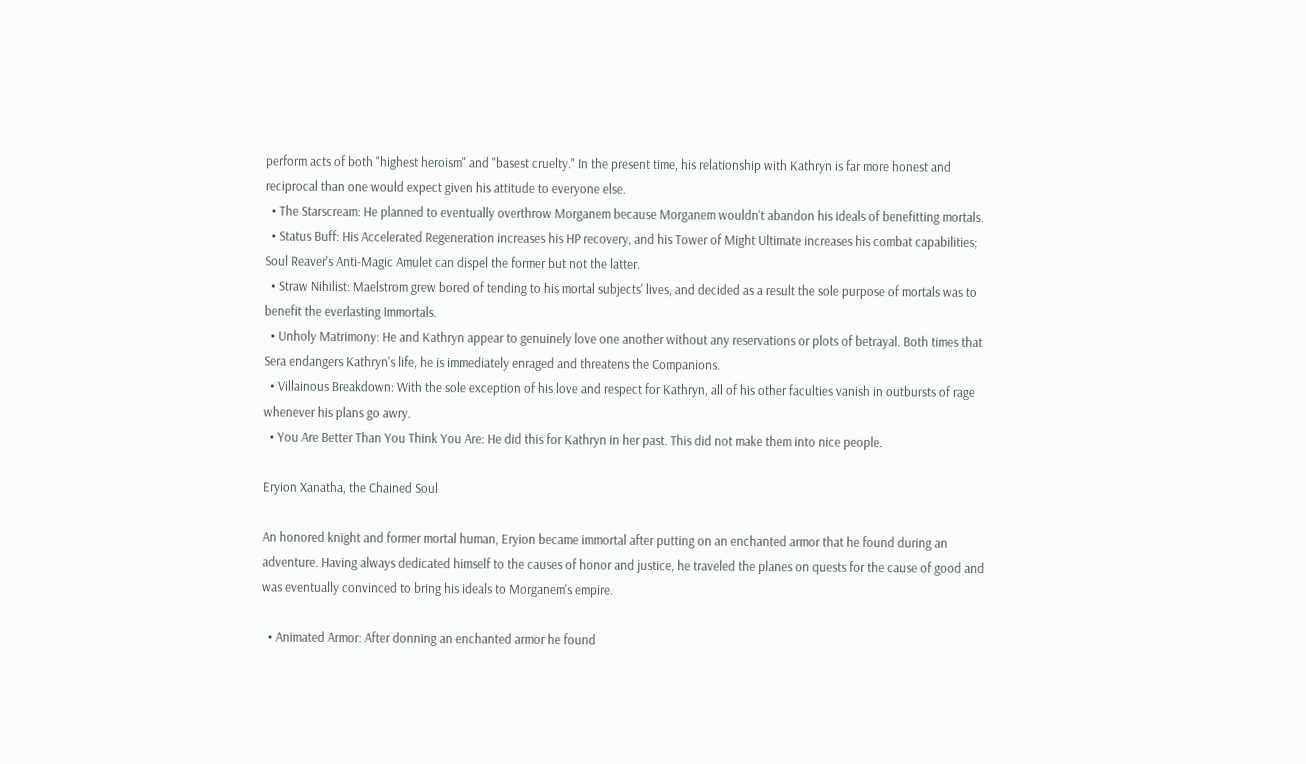perform acts of both "highest heroism" and "basest cruelty." In the present time, his relationship with Kathryn is far more honest and reciprocal than one would expect given his attitude to everyone else.
  • The Starscream: He planned to eventually overthrow Morganem because Morganem wouldn't abandon his ideals of benefitting mortals.
  • Status Buff: His Accelerated Regeneration increases his HP recovery, and his Tower of Might Ultimate increases his combat capabilities; Soul Reaver's Anti-Magic Amulet can dispel the former but not the latter.
  • Straw Nihilist: Maelstrom grew bored of tending to his mortal subjects' lives, and decided as a result the sole purpose of mortals was to benefit the everlasting Immortals.
  • Unholy Matrimony: He and Kathryn appear to genuinely love one another without any reservations or plots of betrayal. Both times that Sera endangers Kathryn's life, he is immediately enraged and threatens the Companions.
  • Villainous Breakdown: With the sole exception of his love and respect for Kathryn, all of his other faculties vanish in outbursts of rage whenever his plans go awry.
  • You Are Better Than You Think You Are: He did this for Kathryn in her past. This did not make them into nice people.

Eryion Xanatha, the Chained Soul

An honored knight and former mortal human, Eryion became immortal after putting on an enchanted armor that he found during an adventure. Having always dedicated himself to the causes of honor and justice, he traveled the planes on quests for the cause of good and was eventually convinced to bring his ideals to Morganem's empire.

  • Animated Armor: After donning an enchanted armor he found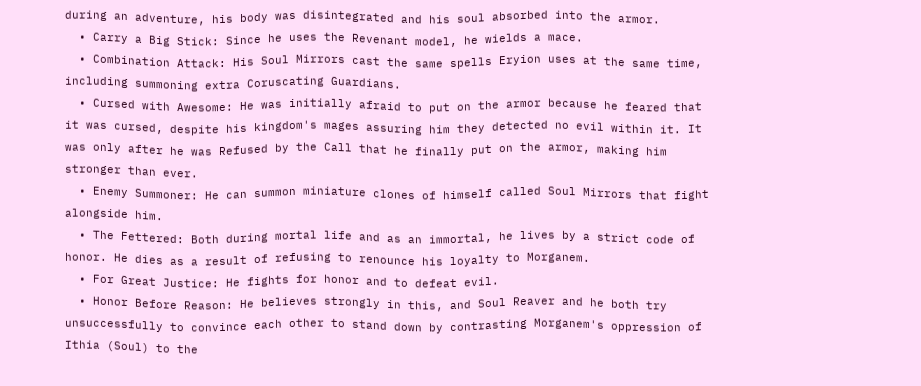during an adventure, his body was disintegrated and his soul absorbed into the armor.
  • Carry a Big Stick: Since he uses the Revenant model, he wields a mace.
  • Combination Attack: His Soul Mirrors cast the same spells Eryion uses at the same time, including summoning extra Coruscating Guardians.
  • Cursed with Awesome: He was initially afraid to put on the armor because he feared that it was cursed, despite his kingdom's mages assuring him they detected no evil within it. It was only after he was Refused by the Call that he finally put on the armor, making him stronger than ever.
  • Enemy Summoner: He can summon miniature clones of himself called Soul Mirrors that fight alongside him.
  • The Fettered: Both during mortal life and as an immortal, he lives by a strict code of honor. He dies as a result of refusing to renounce his loyalty to Morganem.
  • For Great Justice: He fights for honor and to defeat evil.
  • Honor Before Reason: He believes strongly in this, and Soul Reaver and he both try unsuccessfully to convince each other to stand down by contrasting Morganem's oppression of Ithia (Soul) to the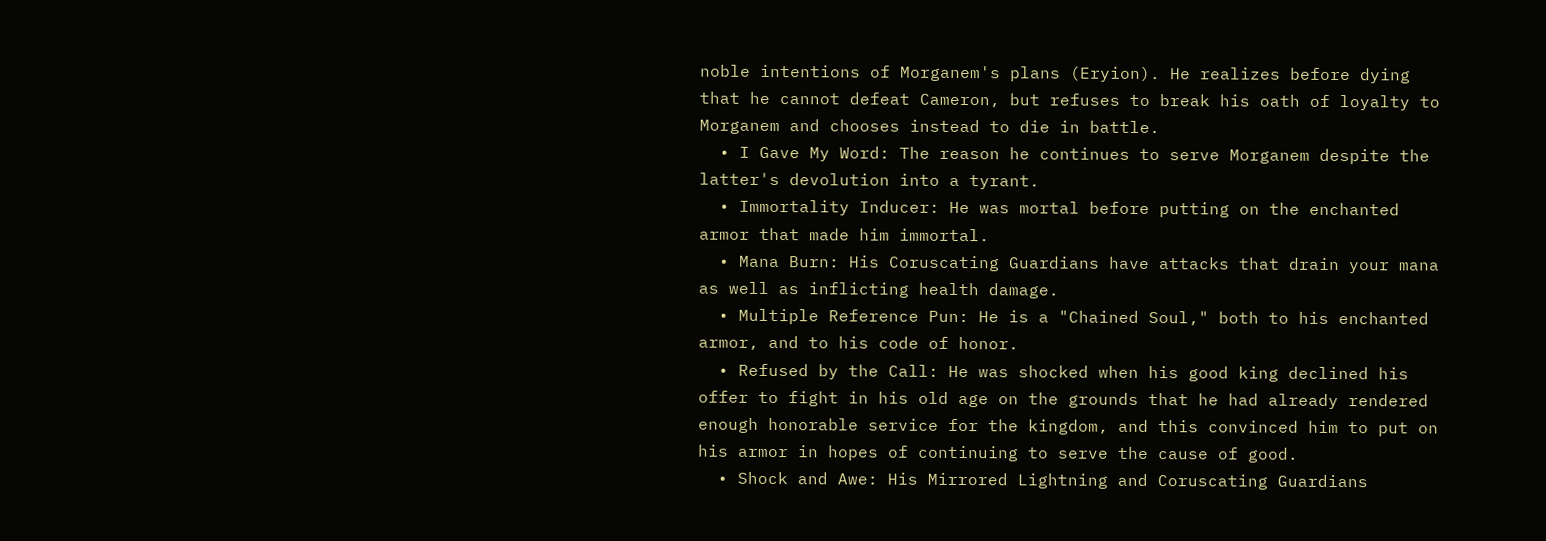noble intentions of Morganem's plans (Eryion). He realizes before dying that he cannot defeat Cameron, but refuses to break his oath of loyalty to Morganem and chooses instead to die in battle.
  • I Gave My Word: The reason he continues to serve Morganem despite the latter's devolution into a tyrant.
  • Immortality Inducer: He was mortal before putting on the enchanted armor that made him immortal.
  • Mana Burn: His Coruscating Guardians have attacks that drain your mana as well as inflicting health damage.
  • Multiple Reference Pun: He is a "Chained Soul," both to his enchanted armor, and to his code of honor.
  • Refused by the Call: He was shocked when his good king declined his offer to fight in his old age on the grounds that he had already rendered enough honorable service for the kingdom, and this convinced him to put on his armor in hopes of continuing to serve the cause of good.
  • Shock and Awe: His Mirrored Lightning and Coruscating Guardians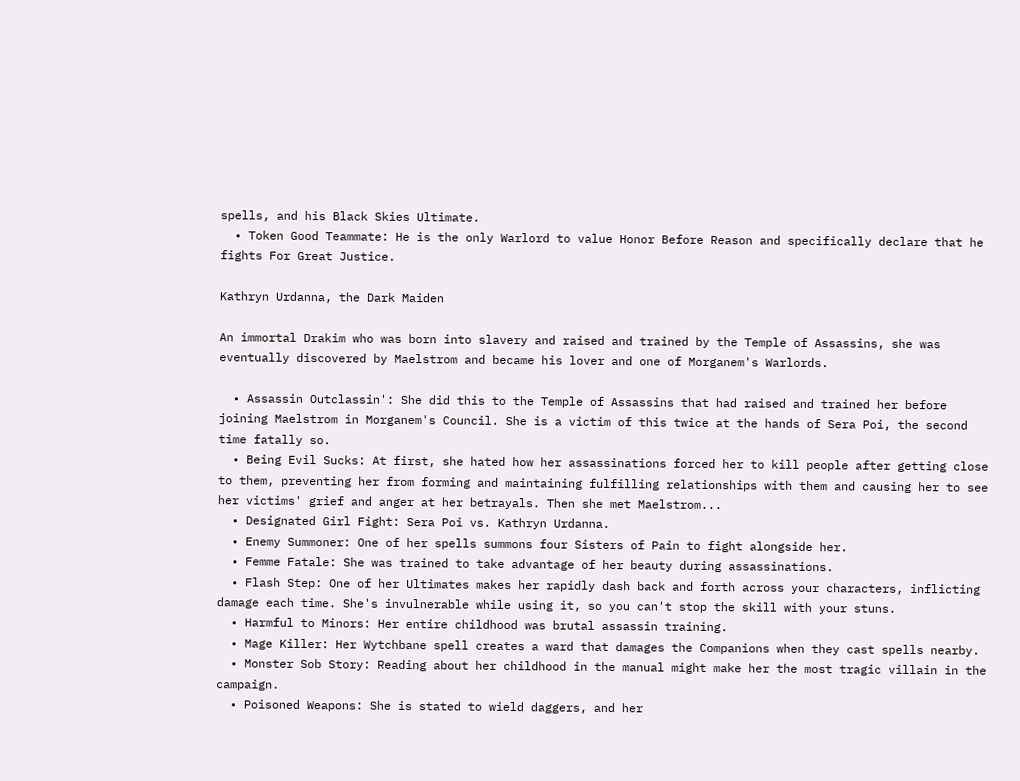spells, and his Black Skies Ultimate.
  • Token Good Teammate: He is the only Warlord to value Honor Before Reason and specifically declare that he fights For Great Justice.

Kathryn Urdanna, the Dark Maiden

An immortal Drakim who was born into slavery and raised and trained by the Temple of Assassins, she was eventually discovered by Maelstrom and became his lover and one of Morganem's Warlords.

  • Assassin Outclassin': She did this to the Temple of Assassins that had raised and trained her before joining Maelstrom in Morganem's Council. She is a victim of this twice at the hands of Sera Poi, the second time fatally so.
  • Being Evil Sucks: At first, she hated how her assassinations forced her to kill people after getting close to them, preventing her from forming and maintaining fulfilling relationships with them and causing her to see her victims' grief and anger at her betrayals. Then she met Maelstrom...
  • Designated Girl Fight: Sera Poi vs. Kathryn Urdanna.
  • Enemy Summoner: One of her spells summons four Sisters of Pain to fight alongside her.
  • Femme Fatale: She was trained to take advantage of her beauty during assassinations.
  • Flash Step: One of her Ultimates makes her rapidly dash back and forth across your characters, inflicting damage each time. She's invulnerable while using it, so you can't stop the skill with your stuns.
  • Harmful to Minors: Her entire childhood was brutal assassin training.
  • Mage Killer: Her Wytchbane spell creates a ward that damages the Companions when they cast spells nearby.
  • Monster Sob Story: Reading about her childhood in the manual might make her the most tragic villain in the campaign.
  • Poisoned Weapons: She is stated to wield daggers, and her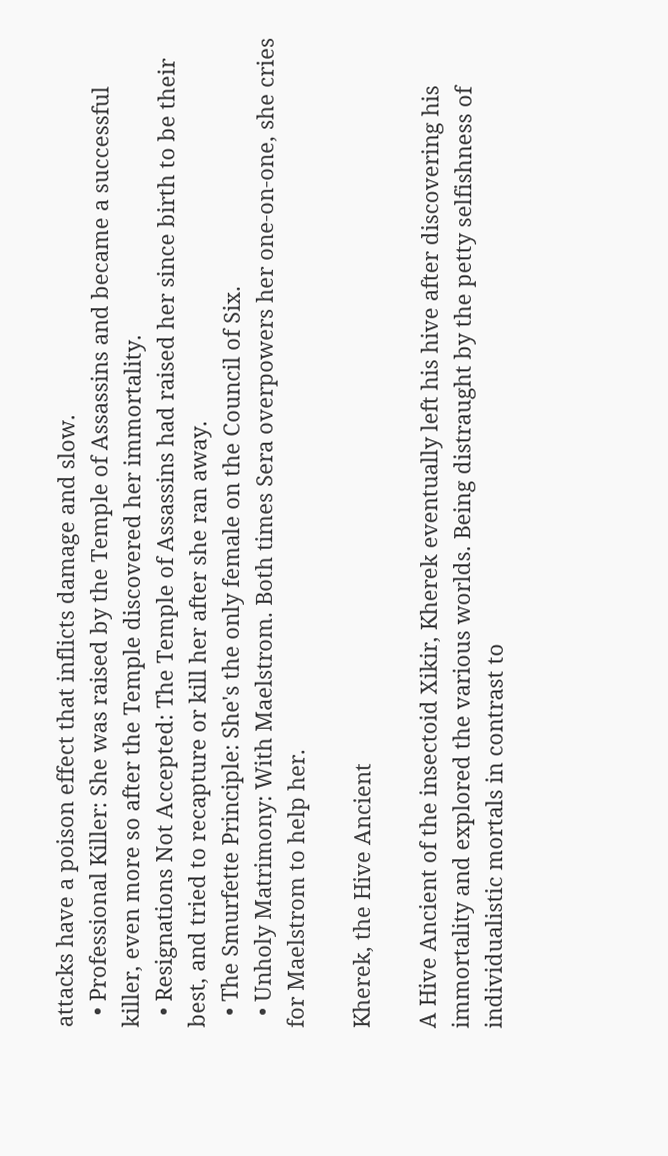attacks have a poison effect that inflicts damage and slow.
  • Professional Killer: She was raised by the Temple of Assassins and became a successful killer, even more so after the Temple discovered her immortality.
  • Resignations Not Accepted: The Temple of Assassins had raised her since birth to be their best, and tried to recapture or kill her after she ran away.
  • The Smurfette Principle: She's the only female on the Council of Six.
  • Unholy Matrimony: With Maelstrom. Both times Sera overpowers her one-on-one, she cries for Maelstrom to help her.

Kherek, the Hive Ancient

A Hive Ancient of the insectoid Xikir, Kherek eventually left his hive after discovering his immortality and explored the various worlds. Being distraught by the petty selfishness of individualistic mortals in contrast to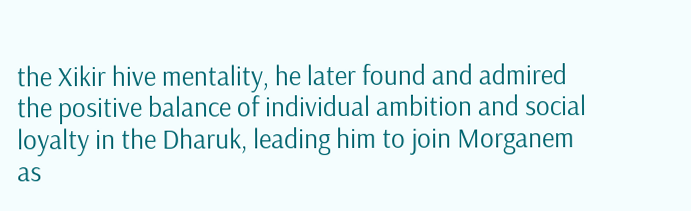the Xikir hive mentality, he later found and admired the positive balance of individual ambition and social loyalty in the Dharuk, leading him to join Morganem as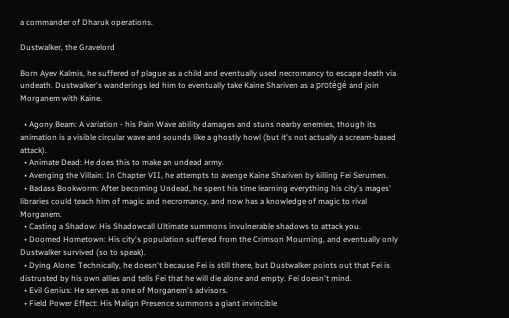a commander of Dharuk operations.

Dustwalker, the Gravelord

Born Ayev Kalmis, he suffered of plague as a child and eventually used necromancy to escape death via undeath. Dustwalker's wanderings led him to eventually take Kaine Shariven as a protégé and join Morganem with Kaine.

  • Agony Beam: A variation - his Pain Wave ability damages and stuns nearby enemies, though its animation is a visible circular wave and sounds like a ghostly howl (but it's not actually a scream-based attack).
  • Animate Dead: He does this to make an undead army.
  • Avenging the Villain: In Chapter VII, he attempts to avenge Kaine Shariven by killing Fei Serumen.
  • Badass Bookworm: After becoming Undead, he spent his time learning everything his city's mages' libraries could teach him of magic and necromancy, and now has a knowledge of magic to rival Morganem.
  • Casting a Shadow: His Shadowcall Ultimate summons invulnerable shadows to attack you.
  • Doomed Hometown: His city's population suffered from the Crimson Mourning, and eventually only Dustwalker survived (so to speak).
  • Dying Alone: Technically, he doesn't because Fei is still there, but Dustwalker points out that Fei is distrusted by his own allies and tells Fei that he will die alone and empty. Fei doesn't mind.
  • Evil Genius: He serves as one of Morganem's advisors.
  • Field Power Effect: His Malign Presence summons a giant invincible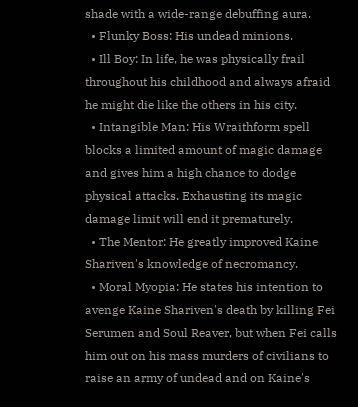shade with a wide-range debuffing aura.
  • Flunky Boss: His undead minions.
  • Ill Boy: In life, he was physically frail throughout his childhood and always afraid he might die like the others in his city.
  • Intangible Man: His Wraithform spell blocks a limited amount of magic damage and gives him a high chance to dodge physical attacks. Exhausting its magic damage limit will end it prematurely.
  • The Mentor: He greatly improved Kaine Shariven's knowledge of necromancy.
  • Moral Myopia: He states his intention to avenge Kaine Shariven's death by killing Fei Serumen and Soul Reaver, but when Fei calls him out on his mass murders of civilians to raise an army of undead and on Kaine's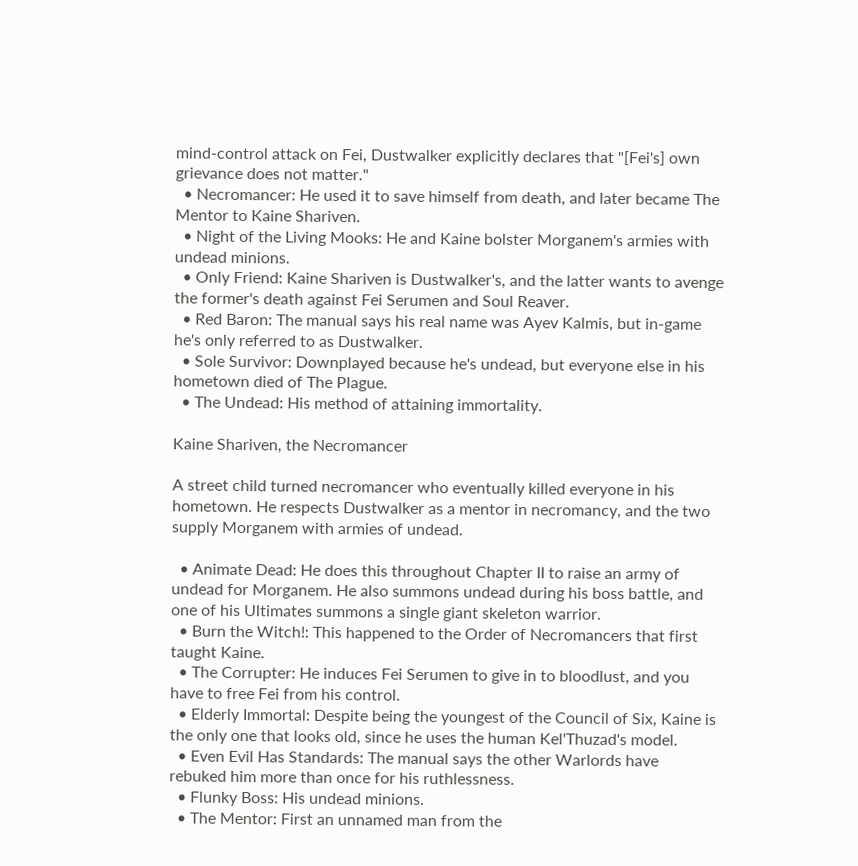mind-control attack on Fei, Dustwalker explicitly declares that "[Fei's] own grievance does not matter."
  • Necromancer: He used it to save himself from death, and later became The Mentor to Kaine Shariven.
  • Night of the Living Mooks: He and Kaine bolster Morganem's armies with undead minions.
  • Only Friend: Kaine Shariven is Dustwalker's, and the latter wants to avenge the former's death against Fei Serumen and Soul Reaver.
  • Red Baron: The manual says his real name was Ayev Kalmis, but in-game he's only referred to as Dustwalker.
  • Sole Survivor: Downplayed because he's undead, but everyone else in his hometown died of The Plague.
  • The Undead: His method of attaining immortality.

Kaine Shariven, the Necromancer

A street child turned necromancer who eventually killed everyone in his hometown. He respects Dustwalker as a mentor in necromancy, and the two supply Morganem with armies of undead.

  • Animate Dead: He does this throughout Chapter II to raise an army of undead for Morganem. He also summons undead during his boss battle, and one of his Ultimates summons a single giant skeleton warrior.
  • Burn the Witch!: This happened to the Order of Necromancers that first taught Kaine.
  • The Corrupter: He induces Fei Serumen to give in to bloodlust, and you have to free Fei from his control.
  • Elderly Immortal: Despite being the youngest of the Council of Six, Kaine is the only one that looks old, since he uses the human Kel'Thuzad's model.
  • Even Evil Has Standards: The manual says the other Warlords have rebuked him more than once for his ruthlessness.
  • Flunky Boss: His undead minions.
  • The Mentor: First an unnamed man from the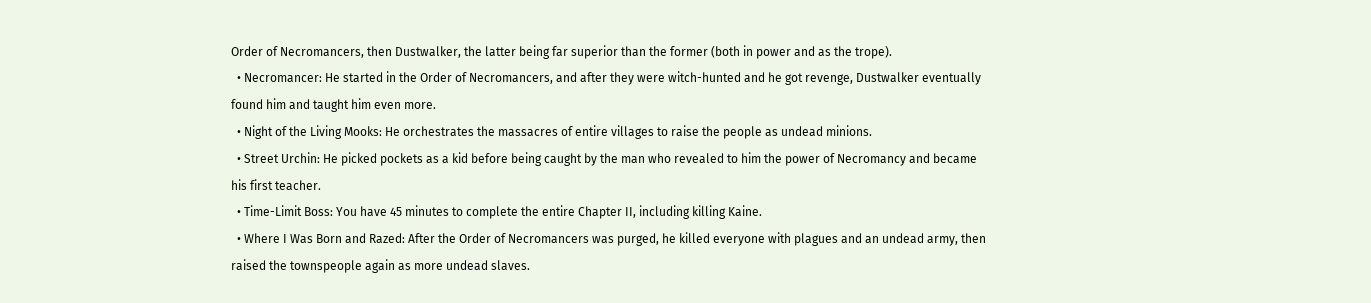Order of Necromancers, then Dustwalker, the latter being far superior than the former (both in power and as the trope).
  • Necromancer: He started in the Order of Necromancers, and after they were witch-hunted and he got revenge, Dustwalker eventually found him and taught him even more.
  • Night of the Living Mooks: He orchestrates the massacres of entire villages to raise the people as undead minions.
  • Street Urchin: He picked pockets as a kid before being caught by the man who revealed to him the power of Necromancy and became his first teacher.
  • Time-Limit Boss: You have 45 minutes to complete the entire Chapter II, including killing Kaine.
  • Where I Was Born and Razed: After the Order of Necromancers was purged, he killed everyone with plagues and an undead army, then raised the townspeople again as more undead slaves.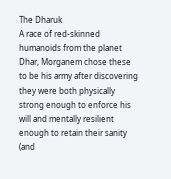The Dharuk
A race of red-skinned humanoids from the planet Dhar, Morganem chose these to be his army after discovering they were both physically strong enough to enforce his will and mentally resilient enough to retain their sanity (and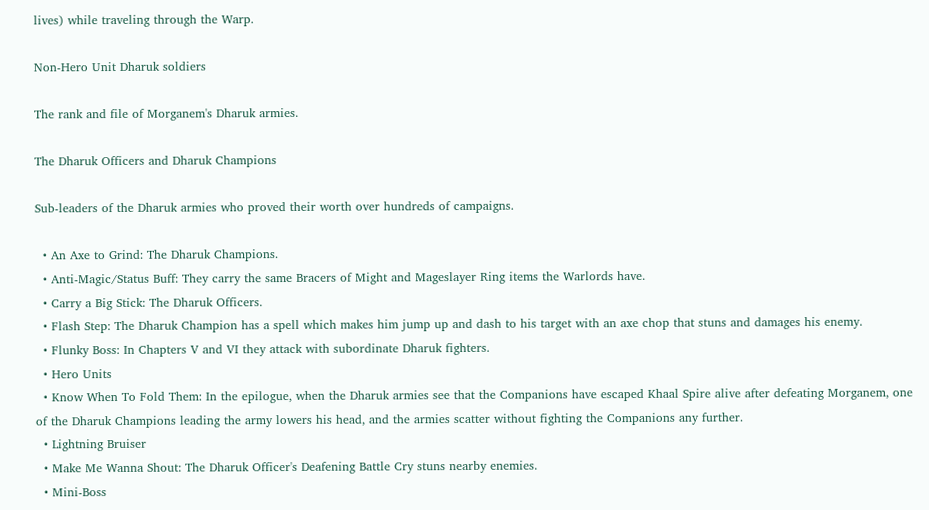lives) while traveling through the Warp.

Non-Hero Unit Dharuk soldiers

The rank and file of Morganem's Dharuk armies.

The Dharuk Officers and Dharuk Champions

Sub-leaders of the Dharuk armies who proved their worth over hundreds of campaigns.

  • An Axe to Grind: The Dharuk Champions.
  • Anti-Magic/Status Buff: They carry the same Bracers of Might and Mageslayer Ring items the Warlords have.
  • Carry a Big Stick: The Dharuk Officers.
  • Flash Step: The Dharuk Champion has a spell which makes him jump up and dash to his target with an axe chop that stuns and damages his enemy.
  • Flunky Boss: In Chapters V and VI they attack with subordinate Dharuk fighters.
  • Hero Units
  • Know When To Fold Them: In the epilogue, when the Dharuk armies see that the Companions have escaped Khaal Spire alive after defeating Morganem, one of the Dharuk Champions leading the army lowers his head, and the armies scatter without fighting the Companions any further.
  • Lightning Bruiser
  • Make Me Wanna Shout: The Dharuk Officer's Deafening Battle Cry stuns nearby enemies.
  • Mini-Boss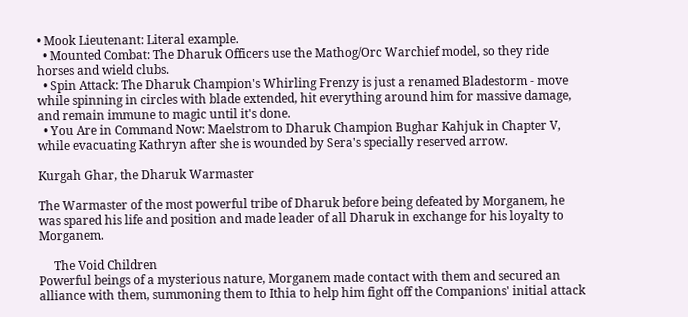• Mook Lieutenant: Literal example.
  • Mounted Combat: The Dharuk Officers use the Mathog/Orc Warchief model, so they ride horses and wield clubs.
  • Spin Attack: The Dharuk Champion's Whirling Frenzy is just a renamed Bladestorm - move while spinning in circles with blade extended, hit everything around him for massive damage, and remain immune to magic until it's done.
  • You Are in Command Now: Maelstrom to Dharuk Champion Bughar Kahjuk in Chapter V, while evacuating Kathryn after she is wounded by Sera's specially reserved arrow.

Kurgah Ghar, the Dharuk Warmaster

The Warmaster of the most powerful tribe of Dharuk before being defeated by Morganem, he was spared his life and position and made leader of all Dharuk in exchange for his loyalty to Morganem.

     The Void Children
Powerful beings of a mysterious nature, Morganem made contact with them and secured an alliance with them, summoning them to Ithia to help him fight off the Companions' initial attack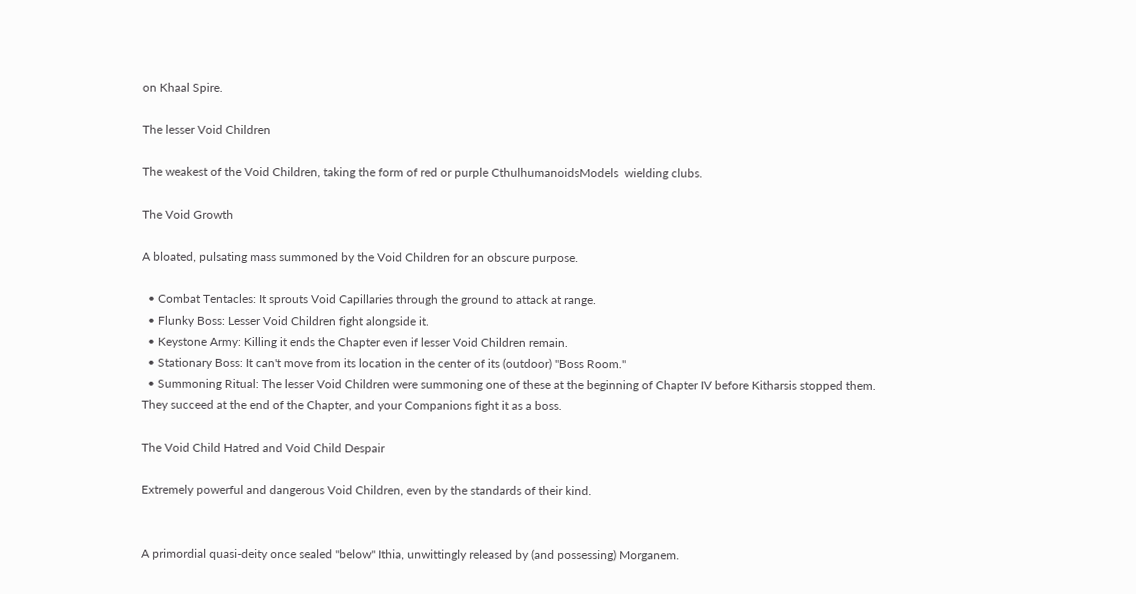on Khaal Spire.

The lesser Void Children

The weakest of the Void Children, taking the form of red or purple CthulhumanoidsModels  wielding clubs.

The Void Growth

A bloated, pulsating mass summoned by the Void Children for an obscure purpose.

  • Combat Tentacles: It sprouts Void Capillaries through the ground to attack at range.
  • Flunky Boss: Lesser Void Children fight alongside it.
  • Keystone Army: Killing it ends the Chapter even if lesser Void Children remain.
  • Stationary Boss: It can't move from its location in the center of its (outdoor) "Boss Room."
  • Summoning Ritual: The lesser Void Children were summoning one of these at the beginning of Chapter IV before Kitharsis stopped them. They succeed at the end of the Chapter, and your Companions fight it as a boss.

The Void Child Hatred and Void Child Despair

Extremely powerful and dangerous Void Children, even by the standards of their kind.


A primordial quasi-deity once sealed "below" Ithia, unwittingly released by (and possessing) Morganem.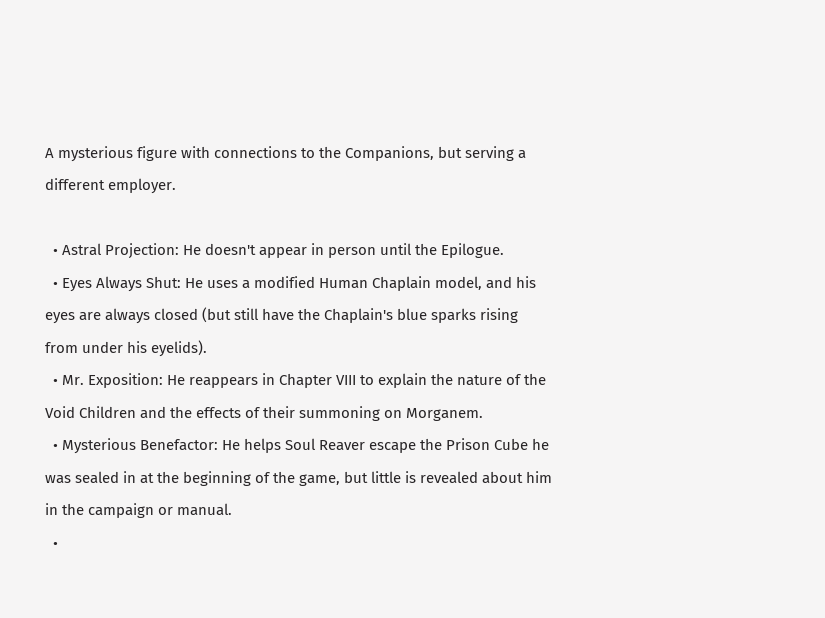A mysterious figure with connections to the Companions, but serving a different employer.

  • Astral Projection: He doesn't appear in person until the Epilogue.
  • Eyes Always Shut: He uses a modified Human Chaplain model, and his eyes are always closed (but still have the Chaplain's blue sparks rising from under his eyelids).
  • Mr. Exposition: He reappears in Chapter VIII to explain the nature of the Void Children and the effects of their summoning on Morganem.
  • Mysterious Benefactor: He helps Soul Reaver escape the Prison Cube he was sealed in at the beginning of the game, but little is revealed about him in the campaign or manual.
  •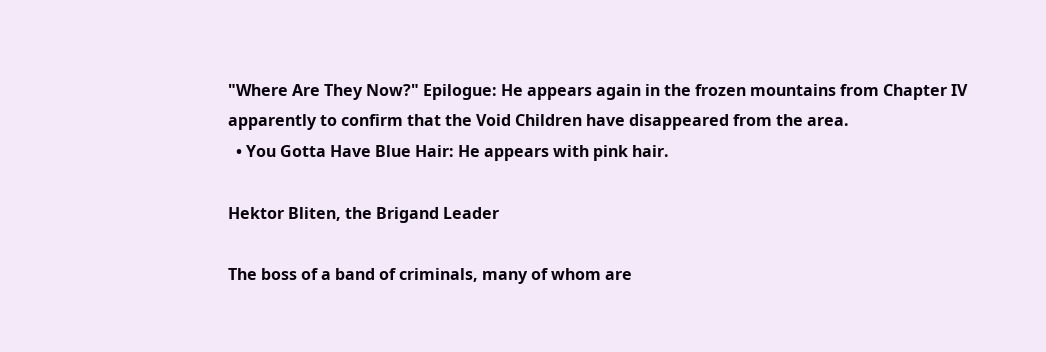"Where Are They Now?" Epilogue: He appears again in the frozen mountains from Chapter IV apparently to confirm that the Void Children have disappeared from the area.
  • You Gotta Have Blue Hair: He appears with pink hair.

Hektor Bliten, the Brigand Leader

The boss of a band of criminals, many of whom are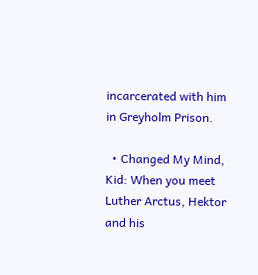incarcerated with him in Greyholm Prison.

  • Changed My Mind, Kid: When you meet Luther Arctus, Hektor and his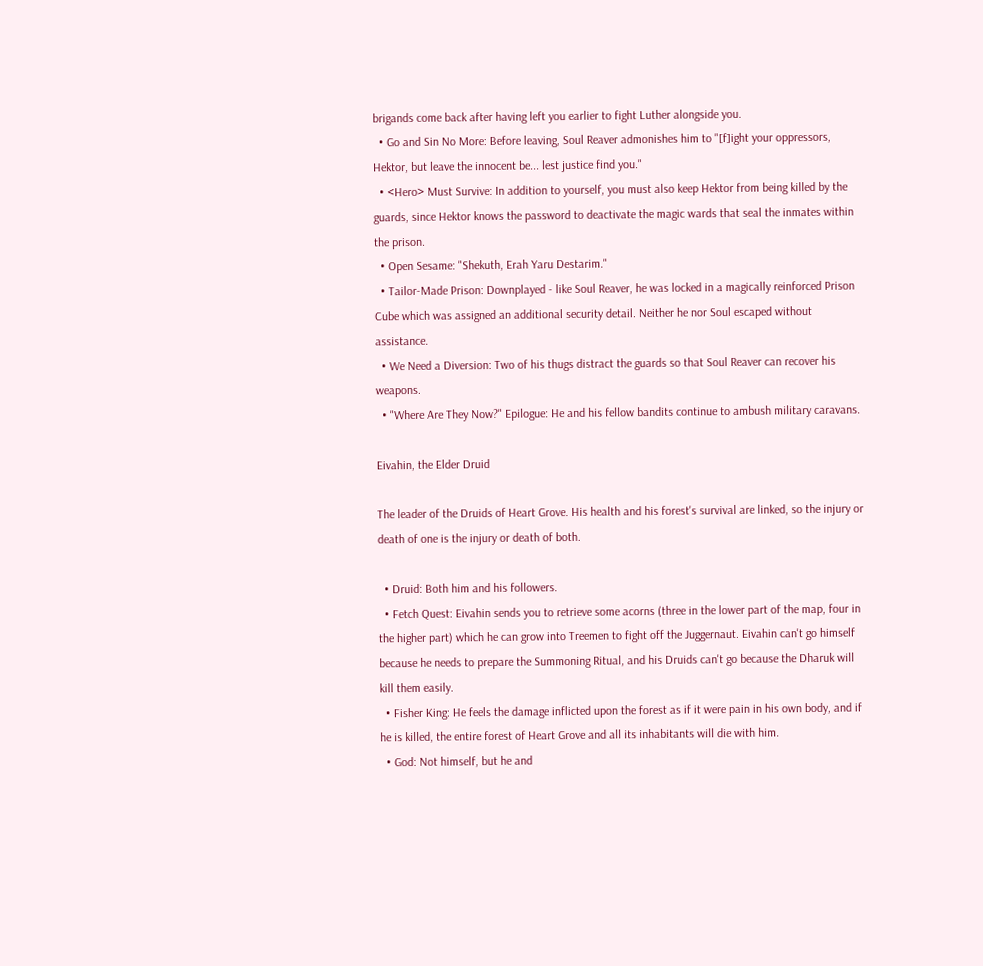brigands come back after having left you earlier to fight Luther alongside you.
  • Go and Sin No More: Before leaving, Soul Reaver admonishes him to "[f]ight your oppressors, Hektor, but leave the innocent be... lest justice find you."
  • <Hero> Must Survive: In addition to yourself, you must also keep Hektor from being killed by the guards, since Hektor knows the password to deactivate the magic wards that seal the inmates within the prison.
  • Open Sesame: "Shekuth, Erah Yaru Destarim."
  • Tailor-Made Prison: Downplayed - like Soul Reaver, he was locked in a magically reinforced Prison Cube which was assigned an additional security detail. Neither he nor Soul escaped without assistance.
  • We Need a Diversion: Two of his thugs distract the guards so that Soul Reaver can recover his weapons.
  • "Where Are They Now?" Epilogue: He and his fellow bandits continue to ambush military caravans.

Eivahin, the Elder Druid

The leader of the Druids of Heart Grove. His health and his forest's survival are linked, so the injury or death of one is the injury or death of both.

  • Druid: Both him and his followers.
  • Fetch Quest: Eivahin sends you to retrieve some acorns (three in the lower part of the map, four in the higher part) which he can grow into Treemen to fight off the Juggernaut. Eivahin can't go himself because he needs to prepare the Summoning Ritual, and his Druids can't go because the Dharuk will kill them easily.
  • Fisher King: He feels the damage inflicted upon the forest as if it were pain in his own body, and if he is killed, the entire forest of Heart Grove and all its inhabitants will die with him.
  • God: Not himself, but he and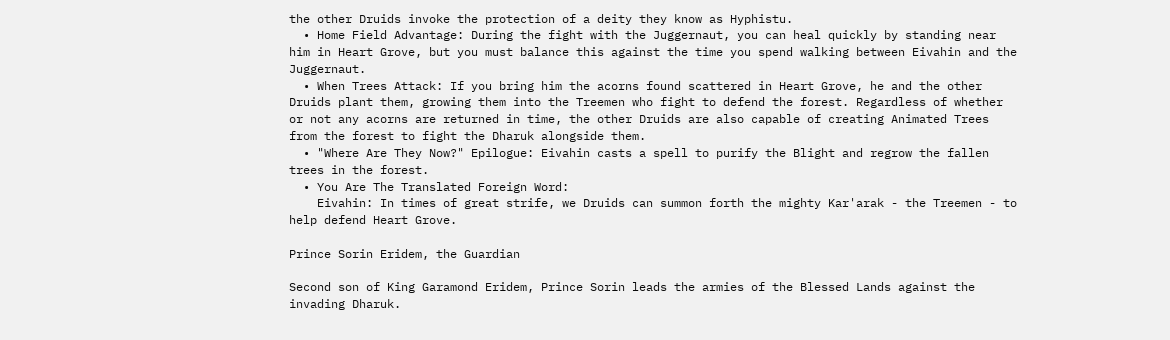the other Druids invoke the protection of a deity they know as Hyphistu.
  • Home Field Advantage: During the fight with the Juggernaut, you can heal quickly by standing near him in Heart Grove, but you must balance this against the time you spend walking between Eivahin and the Juggernaut.
  • When Trees Attack: If you bring him the acorns found scattered in Heart Grove, he and the other Druids plant them, growing them into the Treemen who fight to defend the forest. Regardless of whether or not any acorns are returned in time, the other Druids are also capable of creating Animated Trees from the forest to fight the Dharuk alongside them.
  • "Where Are They Now?" Epilogue: Eivahin casts a spell to purify the Blight and regrow the fallen trees in the forest.
  • You Are The Translated Foreign Word:
    Eivahin: In times of great strife, we Druids can summon forth the mighty Kar'arak - the Treemen - to help defend Heart Grove.

Prince Sorin Eridem, the Guardian

Second son of King Garamond Eridem, Prince Sorin leads the armies of the Blessed Lands against the invading Dharuk.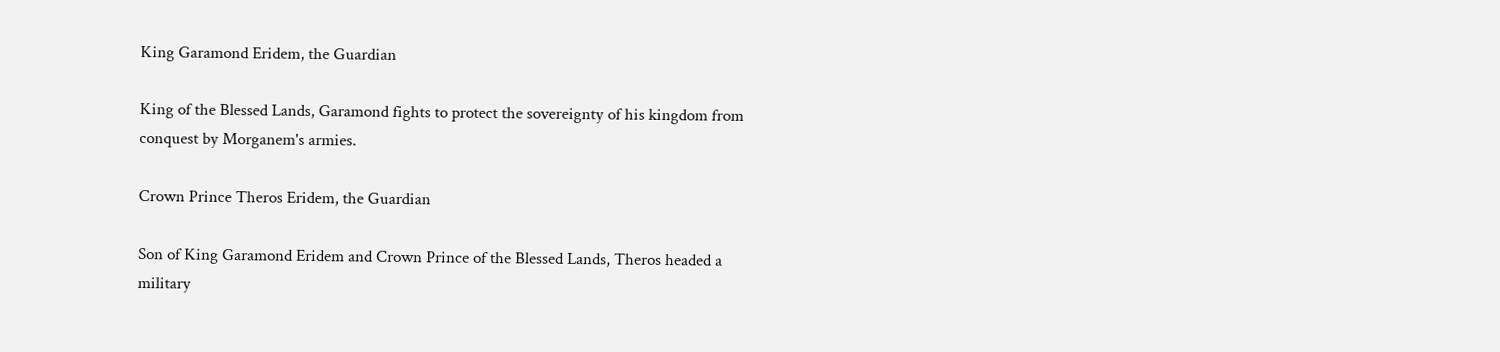King Garamond Eridem, the Guardian

King of the Blessed Lands, Garamond fights to protect the sovereignty of his kingdom from conquest by Morganem's armies.

Crown Prince Theros Eridem, the Guardian

Son of King Garamond Eridem and Crown Prince of the Blessed Lands, Theros headed a military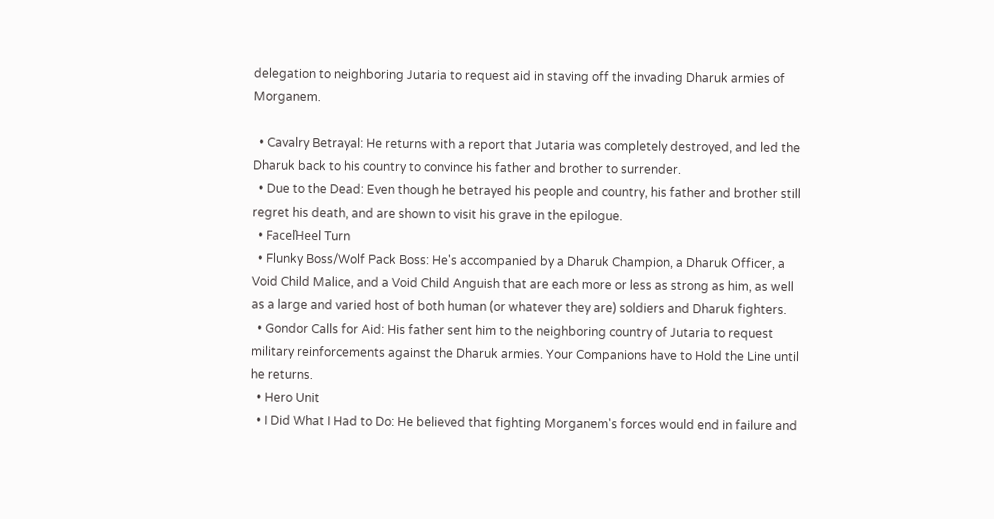delegation to neighboring Jutaria to request aid in staving off the invading Dharuk armies of Morganem.

  • Cavalry Betrayal: He returns with a report that Jutaria was completely destroyed, and led the Dharuk back to his country to convince his father and brother to surrender.
  • Due to the Dead: Even though he betrayed his people and country, his father and brother still regret his death, and are shown to visit his grave in the epilogue.
  • FaceľHeel Turn
  • Flunky Boss/Wolf Pack Boss: He's accompanied by a Dharuk Champion, a Dharuk Officer, a Void Child Malice, and a Void Child Anguish that are each more or less as strong as him, as well as a large and varied host of both human (or whatever they are) soldiers and Dharuk fighters.
  • Gondor Calls for Aid: His father sent him to the neighboring country of Jutaria to request military reinforcements against the Dharuk armies. Your Companions have to Hold the Line until he returns.
  • Hero Unit
  • I Did What I Had to Do: He believed that fighting Morganem's forces would end in failure and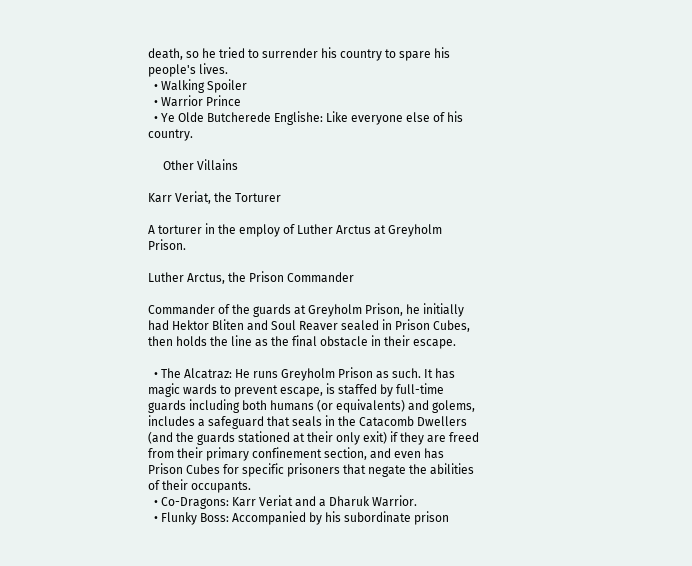death, so he tried to surrender his country to spare his people's lives.
  • Walking Spoiler
  • Warrior Prince
  • Ye Olde Butcherede Englishe: Like everyone else of his country.

     Other Villains

Karr Veriat, the Torturer

A torturer in the employ of Luther Arctus at Greyholm Prison.

Luther Arctus, the Prison Commander

Commander of the guards at Greyholm Prison, he initially had Hektor Bliten and Soul Reaver sealed in Prison Cubes, then holds the line as the final obstacle in their escape.

  • The Alcatraz: He runs Greyholm Prison as such. It has magic wards to prevent escape, is staffed by full-time guards including both humans (or equivalents) and golems, includes a safeguard that seals in the Catacomb Dwellers (and the guards stationed at their only exit) if they are freed from their primary confinement section, and even has Prison Cubes for specific prisoners that negate the abilities of their occupants.
  • Co-Dragons: Karr Veriat and a Dharuk Warrior.
  • Flunky Boss: Accompanied by his subordinate prison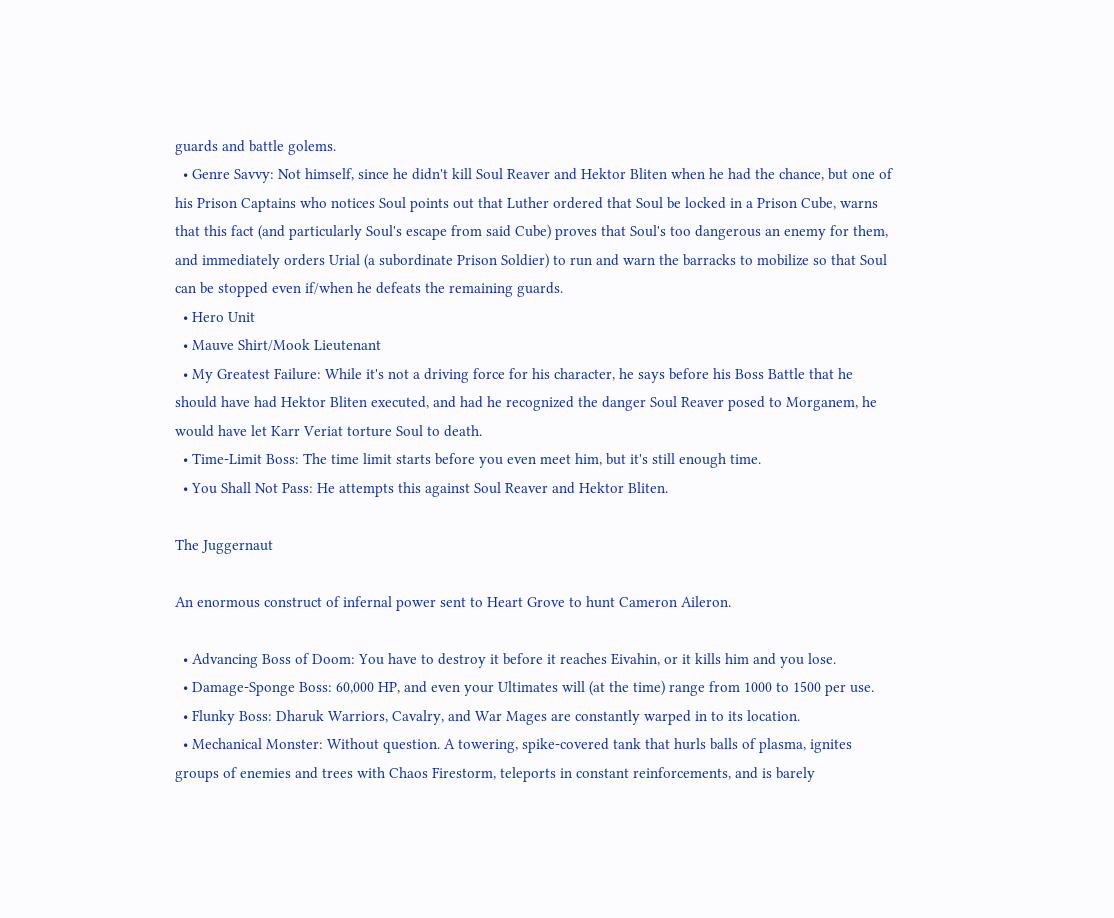guards and battle golems.
  • Genre Savvy: Not himself, since he didn't kill Soul Reaver and Hektor Bliten when he had the chance, but one of his Prison Captains who notices Soul points out that Luther ordered that Soul be locked in a Prison Cube, warns that this fact (and particularly Soul's escape from said Cube) proves that Soul's too dangerous an enemy for them, and immediately orders Urial (a subordinate Prison Soldier) to run and warn the barracks to mobilize so that Soul can be stopped even if/when he defeats the remaining guards.
  • Hero Unit
  • Mauve Shirt/Mook Lieutenant
  • My Greatest Failure: While it's not a driving force for his character, he says before his Boss Battle that he should have had Hektor Bliten executed, and had he recognized the danger Soul Reaver posed to Morganem, he would have let Karr Veriat torture Soul to death.
  • Time-Limit Boss: The time limit starts before you even meet him, but it's still enough time.
  • You Shall Not Pass: He attempts this against Soul Reaver and Hektor Bliten.

The Juggernaut

An enormous construct of infernal power sent to Heart Grove to hunt Cameron Aileron.

  • Advancing Boss of Doom: You have to destroy it before it reaches Eivahin, or it kills him and you lose.
  • Damage-Sponge Boss: 60,000 HP, and even your Ultimates will (at the time) range from 1000 to 1500 per use.
  • Flunky Boss: Dharuk Warriors, Cavalry, and War Mages are constantly warped in to its location.
  • Mechanical Monster: Without question. A towering, spike-covered tank that hurls balls of plasma, ignites groups of enemies and trees with Chaos Firestorm, teleports in constant reinforcements, and is barely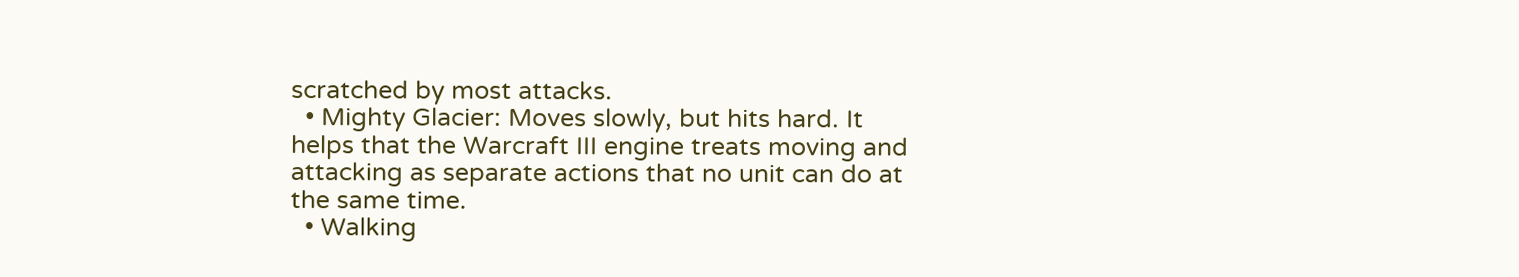scratched by most attacks.
  • Mighty Glacier: Moves slowly, but hits hard. It helps that the Warcraft III engine treats moving and attacking as separate actions that no unit can do at the same time.
  • Walking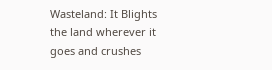Wasteland: It Blights the land wherever it goes and crushes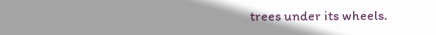trees under its wheels.